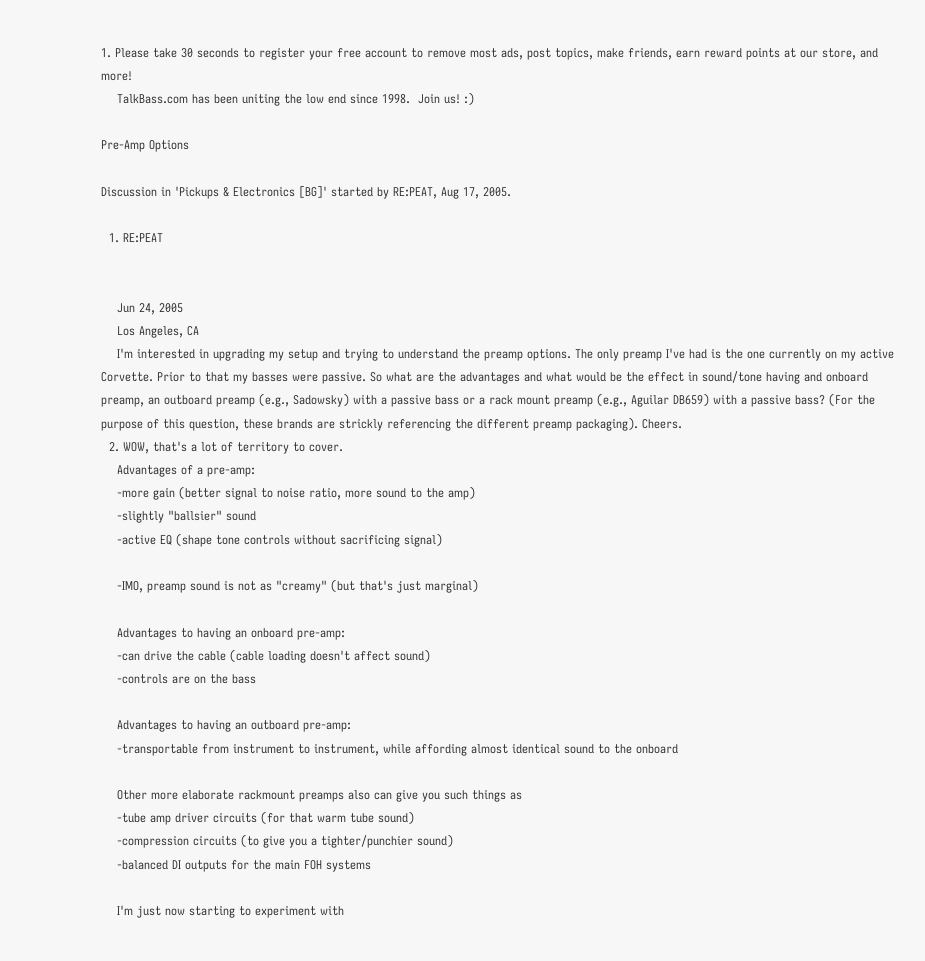1. Please take 30 seconds to register your free account to remove most ads, post topics, make friends, earn reward points at our store, and more!
    TalkBass.com has been uniting the low end since 1998.  Join us! :)

Pre-Amp Options

Discussion in 'Pickups & Electronics [BG]' started by RE:PEAT, Aug 17, 2005.

  1. RE:PEAT


    Jun 24, 2005
    Los Angeles, CA
    I'm interested in upgrading my setup and trying to understand the preamp options. The only preamp I've had is the one currently on my active Corvette. Prior to that my basses were passive. So what are the advantages and what would be the effect in sound/tone having and onboard preamp, an outboard preamp (e.g., Sadowsky) with a passive bass or a rack mount preamp (e.g., Aguilar DB659) with a passive bass? (For the purpose of this question, these brands are strickly referencing the different preamp packaging). Cheers.
  2. WOW, that's a lot of territory to cover.
    Advantages of a pre-amp:
    -more gain (better signal to noise ratio, more sound to the amp)
    -slightly "ballsier" sound
    -active EQ (shape tone controls without sacrificing signal)

    -IMO, preamp sound is not as "creamy" (but that's just marginal)

    Advantages to having an onboard pre-amp:
    -can drive the cable (cable loading doesn't affect sound)
    -controls are on the bass

    Advantages to having an outboard pre-amp:
    -transportable from instrument to instrument, while affording almost identical sound to the onboard

    Other more elaborate rackmount preamps also can give you such things as
    -tube amp driver circuits (for that warm tube sound)
    -compression circuits (to give you a tighter/punchier sound)
    -balanced DI outputs for the main FOH systems

    I'm just now starting to experiment with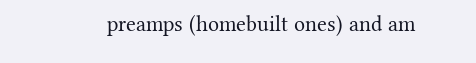preamps (homebuilt ones) and am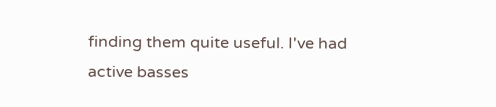finding them quite useful. I've had active basses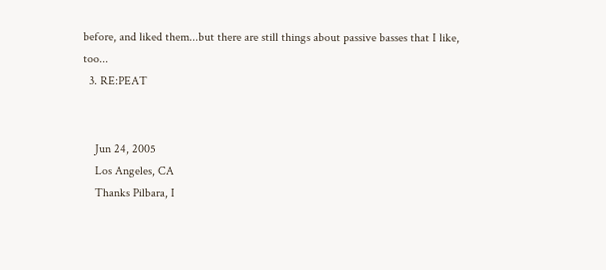before, and liked them...but there are still things about passive basses that I like, too...
  3. RE:PEAT


    Jun 24, 2005
    Los Angeles, CA
    Thanks Pilbara, I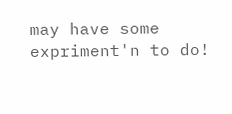may have some expriment'n to do!